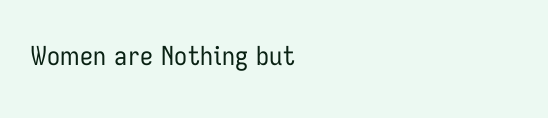Women are Nothing but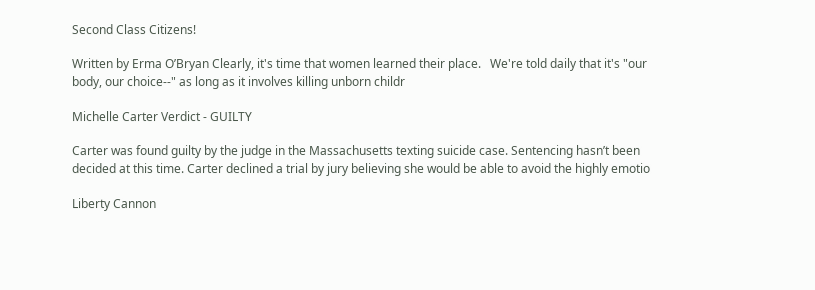Second Class Citizens!

Written by Erma O’Bryan Clearly, it's time that women learned their place.   We're told daily that it's "our body, our choice--" as long as it involves killing unborn childr

Michelle Carter Verdict - GUILTY

Carter was found guilty by the judge in the Massachusetts texting suicide case. Sentencing hasn’t been decided at this time. Carter declined a trial by jury believing she would be able to avoid the highly emotio

Liberty Cannon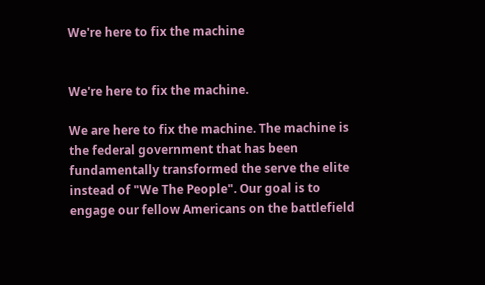We're here to fix the machine


We're here to fix the machine.

We are here to fix the machine. The machine is the federal government that has been fundamentally transformed the serve the elite instead of "We The People". Our goal is to engage our fellow Americans on the battlefield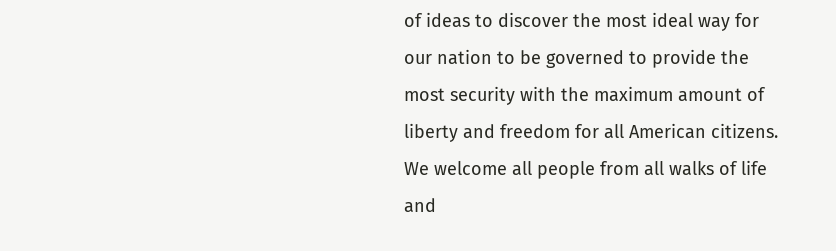of ideas to discover the most ideal way for our nation to be governed to provide the most security with the maximum amount of liberty and freedom for all American citizens. We welcome all people from all walks of life and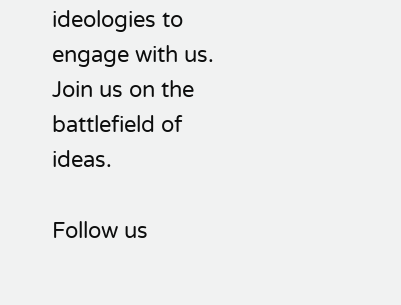ideologies to engage with us. Join us on the battlefield of ideas.

Follow us